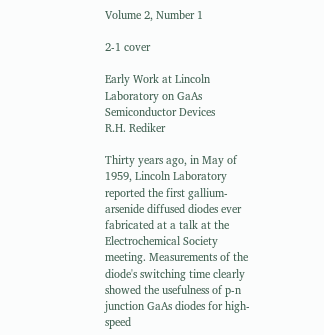Volume 2, Number 1

2-1 cover

Early Work at Lincoln Laboratory on GaAs Semiconductor Devices
R.H. Rediker

Thirty years ago, in May of 1959, Lincoln Laboratory reported the first gallium-arsenide diffused diodes ever fabricated at a talk at the Electrochemical Society meeting. Measurements of the diode's switching time clearly showed the usefulness of p-n junction GaAs diodes for high-speed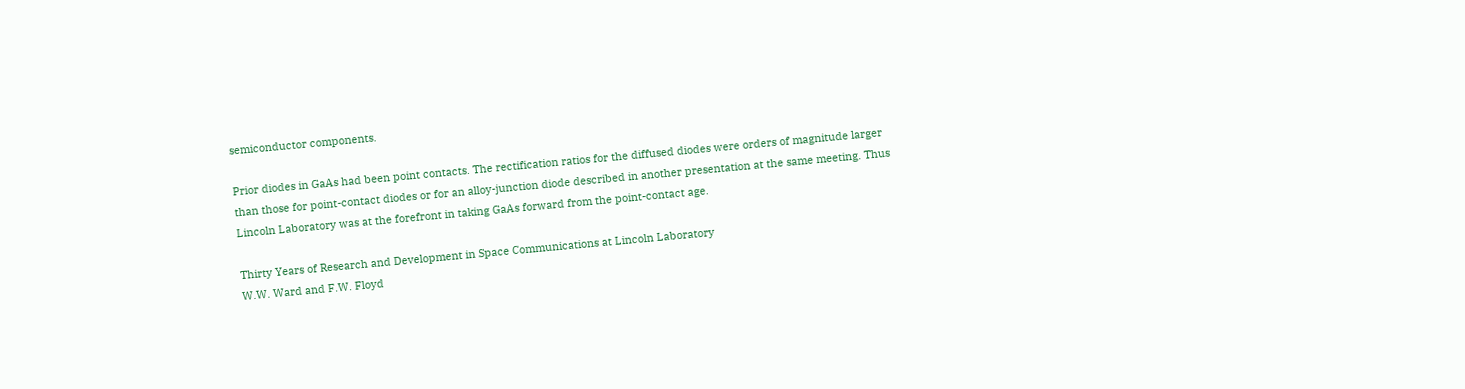semiconductor components.

Prior diodes in GaAs had been point contacts. The rectification ratios for the diffused diodes were orders of magnitude larger than those for point-contact diodes or for an alloy-junction diode described in another presentation at the same meeting. Thus Lincoln Laboratory was at the forefront in taking GaAs forward from the point-contact age.

Thirty Years of Research and Development in Space Communications at Lincoln Laboratory
W.W. Ward and F.W. Floyd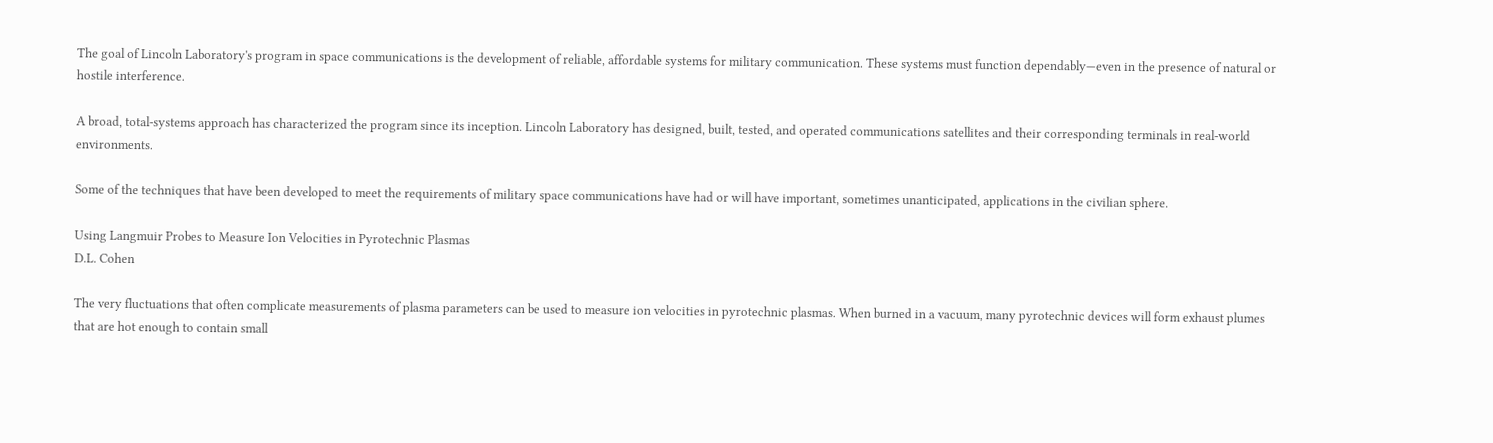The goal of Lincoln Laboratory's program in space communications is the development of reliable, affordable systems for military communication. These systems must function dependably—even in the presence of natural or hostile interference.

A broad, total-systems approach has characterized the program since its inception. Lincoln Laboratory has designed, built, tested, and operated communications satellites and their corresponding terminals in real-world environments.

Some of the techniques that have been developed to meet the requirements of military space communications have had or will have important, sometimes unanticipated, applications in the civilian sphere.

Using Langmuir Probes to Measure Ion Velocities in Pyrotechnic Plasmas
D.L. Cohen

The very fluctuations that often complicate measurements of plasma parameters can be used to measure ion velocities in pyrotechnic plasmas. When burned in a vacuum, many pyrotechnic devices will form exhaust plumes that are hot enough to contain small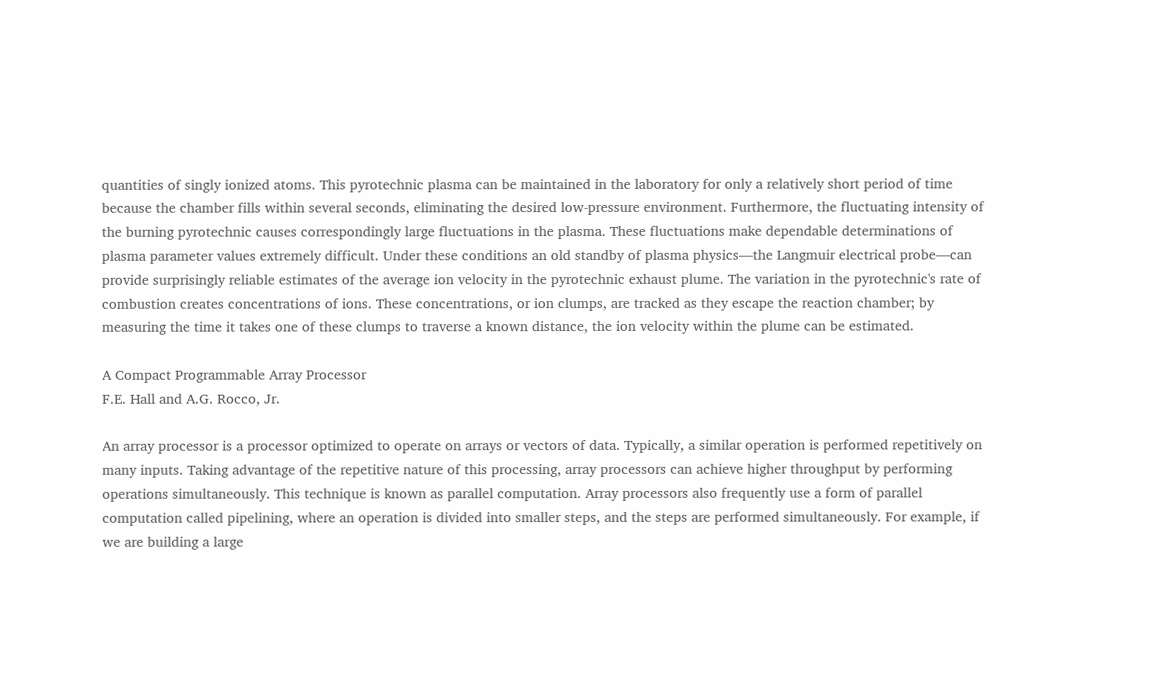quantities of singly ionized atoms. This pyrotechnic plasma can be maintained in the laboratory for only a relatively short period of time because the chamber fills within several seconds, eliminating the desired low-pressure environment. Furthermore, the fluctuating intensity of the burning pyrotechnic causes correspondingly large fluctuations in the plasma. These fluctuations make dependable determinations of plasma parameter values extremely difficult. Under these conditions an old standby of plasma physics—the Langmuir electrical probe—can provide surprisingly reliable estimates of the average ion velocity in the pyrotechnic exhaust plume. The variation in the pyrotechnic's rate of combustion creates concentrations of ions. These concentrations, or ion clumps, are tracked as they escape the reaction chamber; by measuring the time it takes one of these clumps to traverse a known distance, the ion velocity within the plume can be estimated.

A Compact Programmable Array Processor
F.E. Hall and A.G. Rocco, Jr.

An array processor is a processor optimized to operate on arrays or vectors of data. Typically, a similar operation is performed repetitively on many inputs. Taking advantage of the repetitive nature of this processing, array processors can achieve higher throughput by performing operations simultaneously. This technique is known as parallel computation. Array processors also frequently use a form of parallel computation called pipelining, where an operation is divided into smaller steps, and the steps are performed simultaneously. For example, if we are building a large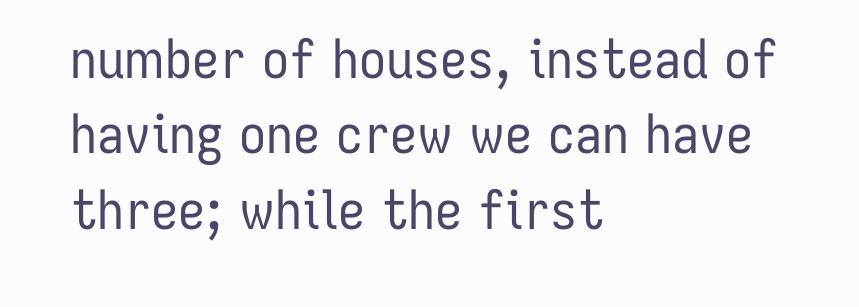number of houses, instead of having one crew we can have three; while the first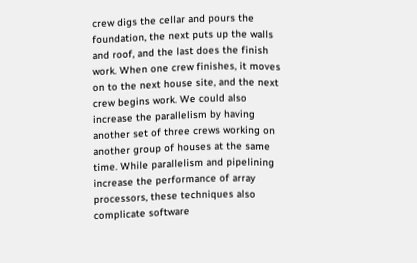crew digs the cellar and pours the foundation, the next puts up the walls and roof, and the last does the finish work. When one crew finishes, it moves on to the next house site, and the next crew begins work. We could also increase the parallelism by having another set of three crews working on another group of houses at the same time. While parallelism and pipelining increase the performance of array processors, these techniques also complicate software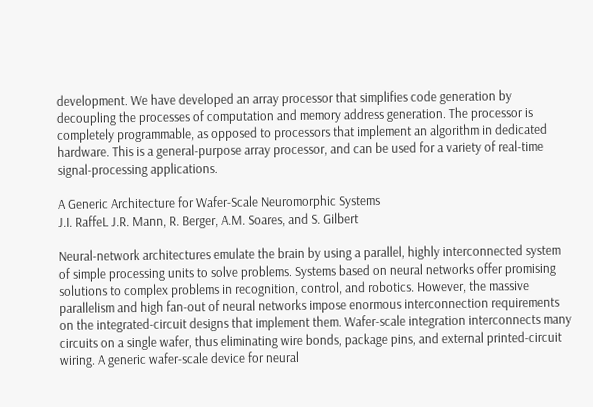development. We have developed an array processor that simplifies code generation by decoupling the processes of computation and memory address generation. The processor is completely programmable, as opposed to processors that implement an algorithm in dedicated hardware. This is a general-purpose array processor, and can be used for a variety of real-time signal-processing applications.

A Generic Architecture for Wafer-Scale Neuromorphic Systems
J.I. RaffeL J.R. Mann, R. Berger, A.M. Soares, and S. Gilbert

Neural-network architectures emulate the brain by using a parallel, highly interconnected system of simple processing units to solve problems. Systems based on neural networks offer promising solutions to complex problems in recognition, control, and robotics. However, the massive parallelism and high fan-out of neural networks impose enormous interconnection requirements on the integrated-circuit designs that implement them. Wafer-scale integration interconnects many circuits on a single wafer, thus eliminating wire bonds, package pins, and external printed-circuit wiring. A generic wafer-scale device for neural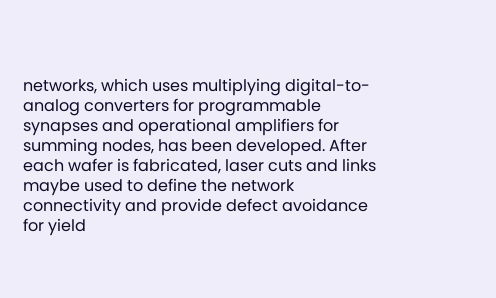networks, which uses multiplying digital-to-analog converters for programmable synapses and operational amplifiers for summing nodes, has been developed. After each wafer is fabricated, laser cuts and links maybe used to define the network connectivity and provide defect avoidance for yield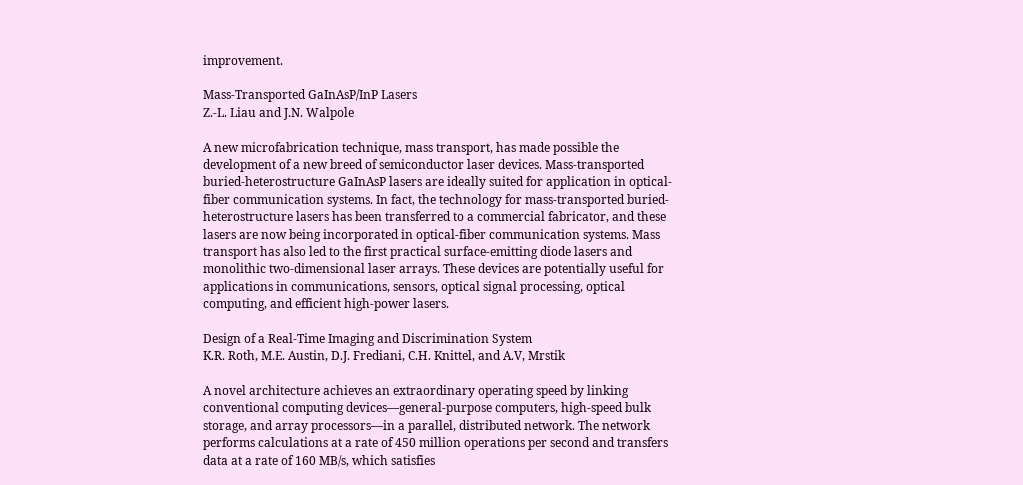improvement.

Mass-Transported GaInAsP/InP Lasers
Z.-L. Liau and J.N. Walpole

A new microfabrication technique, mass transport, has made possible the development of a new breed of semiconductor laser devices. Mass-transported buried-heterostructure GaInAsP lasers are ideally suited for application in optical-fiber communication systems. In fact, the technology for mass-transported buried-heterostructure lasers has been transferred to a commercial fabricator, and these lasers are now being incorporated in optical-fiber communication systems. Mass transport has also led to the first practical surface-emitting diode lasers and monolithic two-dimensional laser arrays. These devices are potentially useful for applications in communications, sensors, optical signal processing, optical computing, and efficient high-power lasers.

Design of a Real-Time Imaging and Discrimination System
K.R. Roth, M.E. Austin, D.J. Frediani, C.H. Knittel, and A.V, Mrstik

A novel architecture achieves an extraordinary operating speed by linking conventional computing devices—general-purpose computers, high-speed bulk storage, and array processors—in a parallel, distributed network. The network performs calculations at a rate of 450 million operations per second and transfers data at a rate of 160 MB/s, which satisfies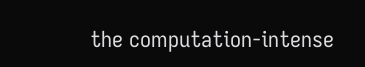the computation-intense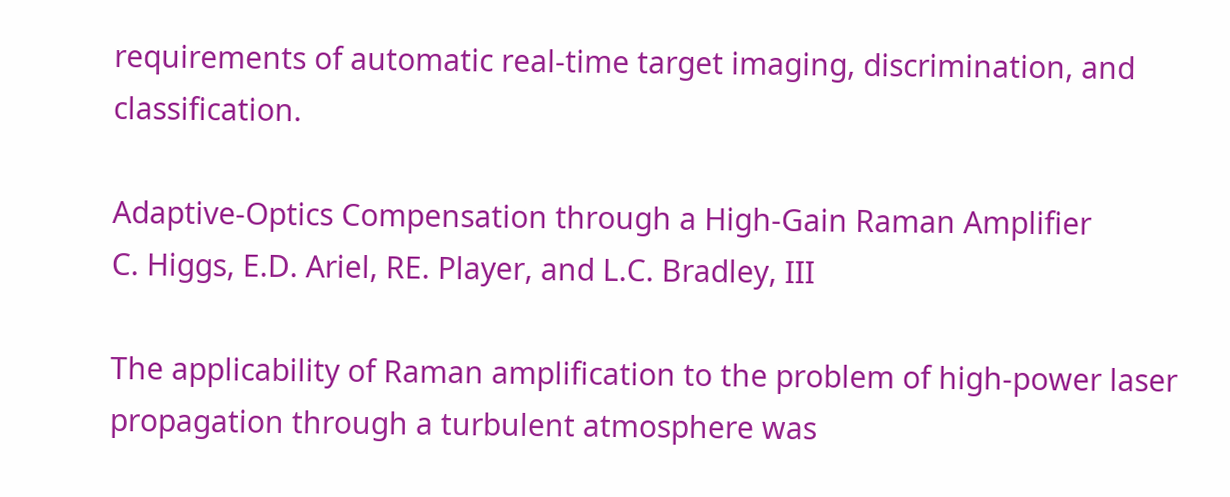requirements of automatic real-time target imaging, discrimination, and classification.

Adaptive-Optics Compensation through a High-Gain Raman Amplifier
C. Higgs, E.D. Ariel, RE. Player, and L.C. Bradley, III

The applicability of Raman amplification to the problem of high-power laser propagation through a turbulent atmosphere was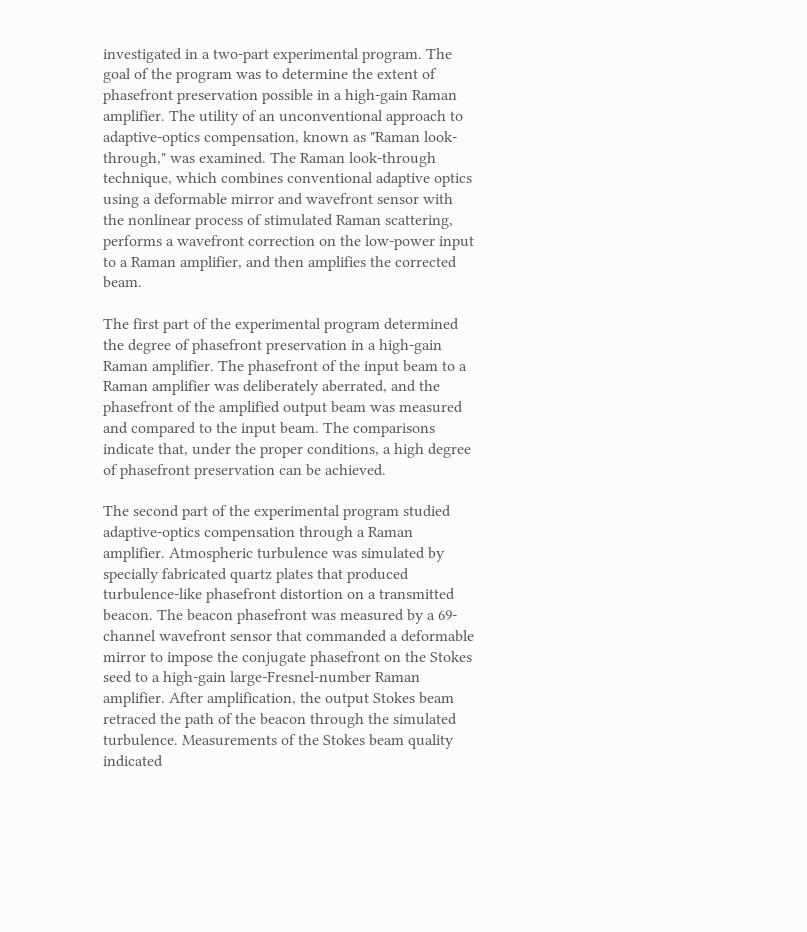investigated in a two-part experimental program. The goal of the program was to determine the extent of phasefront preservation possible in a high-gain Raman amplifier. The utility of an unconventional approach to adaptive-optics compensation, known as "Raman look-through," was examined. The Raman look-through technique, which combines conventional adaptive optics using a deformable mirror and wavefront sensor with the nonlinear process of stimulated Raman scattering, performs a wavefront correction on the low-power input to a Raman amplifier, and then amplifies the corrected beam.

The first part of the experimental program determined the degree of phasefront preservation in a high-gain Raman amplifier. The phasefront of the input beam to a Raman amplifier was deliberately aberrated, and the phasefront of the amplified output beam was measured and compared to the input beam. The comparisons indicate that, under the proper conditions, a high degree of phasefront preservation can be achieved.

The second part of the experimental program studied adaptive-optics compensation through a Raman amplifier. Atmospheric turbulence was simulated by specially fabricated quartz plates that produced turbulence-like phasefront distortion on a transmitted beacon. The beacon phasefront was measured by a 69-channel wavefront sensor that commanded a deformable mirror to impose the conjugate phasefront on the Stokes seed to a high-gain large-Fresnel-number Raman amplifier. After amplification, the output Stokes beam retraced the path of the beacon through the simulated turbulence. Measurements of the Stokes beam quality indicated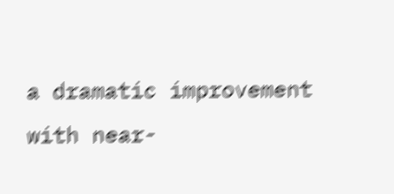a dramatic improvement with near-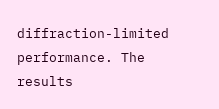diffraction-limited performance. The results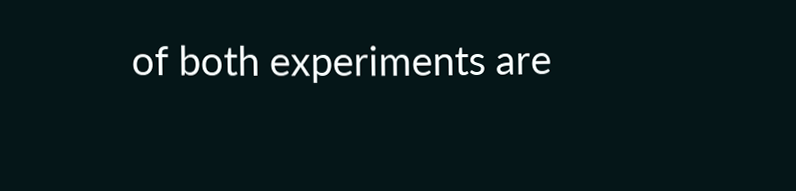of both experiments are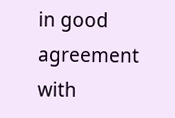in good agreement with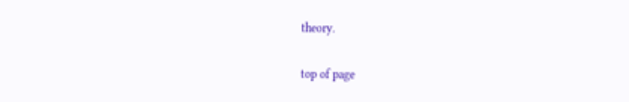theory.

top of page